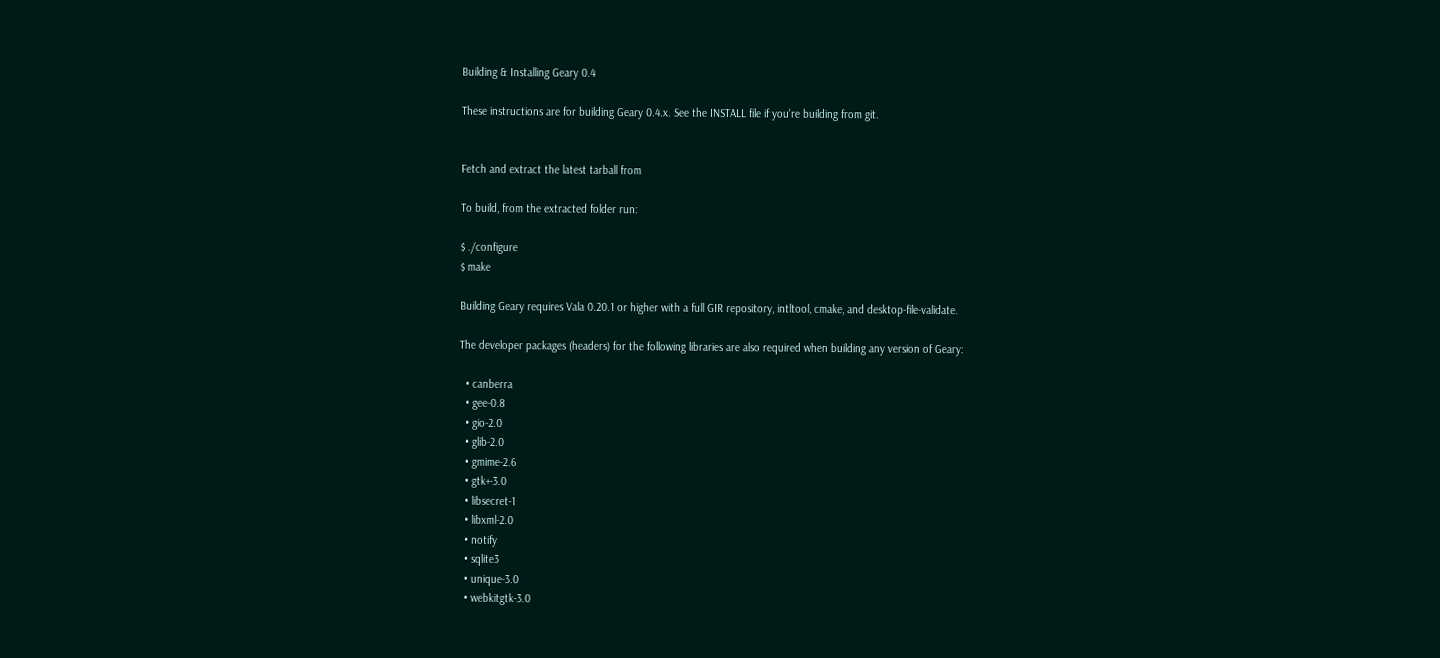Building & Installing Geary 0.4

These instructions are for building Geary 0.4.x. See the INSTALL file if you're building from git.


Fetch and extract the latest tarball from

To build, from the extracted folder run:

$ ./configure
$ make

Building Geary requires Vala 0.20.1 or higher with a full GIR repository, intltool, cmake, and desktop-file-validate.

The developer packages (headers) for the following libraries are also required when building any version of Geary:

  • canberra
  • gee-0.8
  • gio-2.0
  • glib-2.0
  • gmime-2.6
  • gtk+-3.0
  • libsecret-1
  • libxml-2.0
  • notify
  • sqlite3
  • unique-3.0
  • webkitgtk-3.0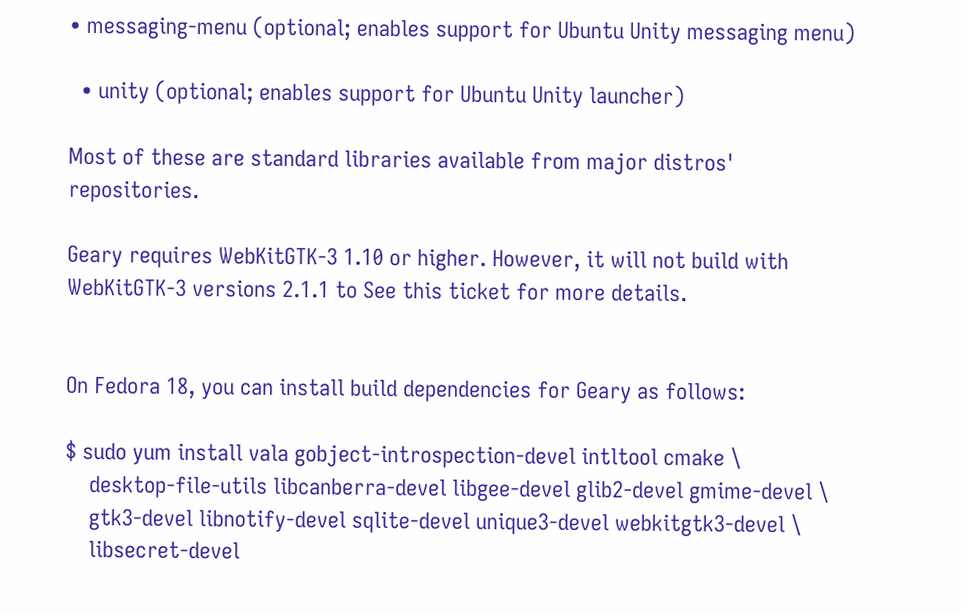• messaging-menu (optional; enables support for Ubuntu Unity messaging menu)

  • unity (optional; enables support for Ubuntu Unity launcher)

Most of these are standard libraries available from major distros' repositories.

Geary requires WebKitGTK-3 1.10 or higher. However, it will not build with WebKitGTK-3 versions 2.1.1 to See this ticket for more details.


On Fedora 18, you can install build dependencies for Geary as follows:

$ sudo yum install vala gobject-introspection-devel intltool cmake \
    desktop-file-utils libcanberra-devel libgee-devel glib2-devel gmime-devel \
    gtk3-devel libnotify-devel sqlite-devel unique3-devel webkitgtk3-devel \
    libsecret-devel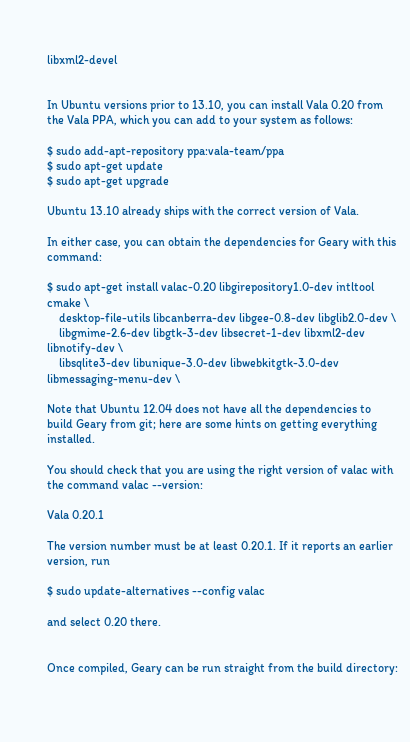libxml2-devel


In Ubuntu versions prior to 13.10, you can install Vala 0.20 from the Vala PPA, which you can add to your system as follows:

$ sudo add-apt-repository ppa:vala-team/ppa
$ sudo apt-get update
$ sudo apt-get upgrade

Ubuntu 13.10 already ships with the correct version of Vala.

In either case, you can obtain the dependencies for Geary with this command:

$ sudo apt-get install valac-0.20 libgirepository1.0-dev intltool cmake \
    desktop-file-utils libcanberra-dev libgee-0.8-dev libglib2.0-dev \
    libgmime-2.6-dev libgtk-3-dev libsecret-1-dev libxml2-dev libnotify-dev \
    libsqlite3-dev libunique-3.0-dev libwebkitgtk-3.0-dev libmessaging-menu-dev \

Note that Ubuntu 12.04 does not have all the dependencies to build Geary from git; here are some hints on getting everything installed.

You should check that you are using the right version of valac with the command valac --version:

Vala 0.20.1

The version number must be at least 0.20.1. If it reports an earlier version, run

$ sudo update-alternatives --config valac

and select 0.20 there.


Once compiled, Geary can be run straight from the build directory: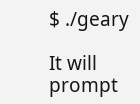$ ./geary

It will prompt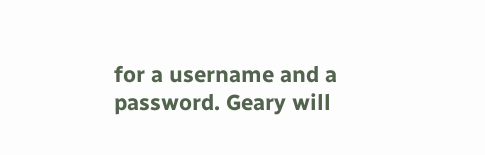for a username and a password. Geary will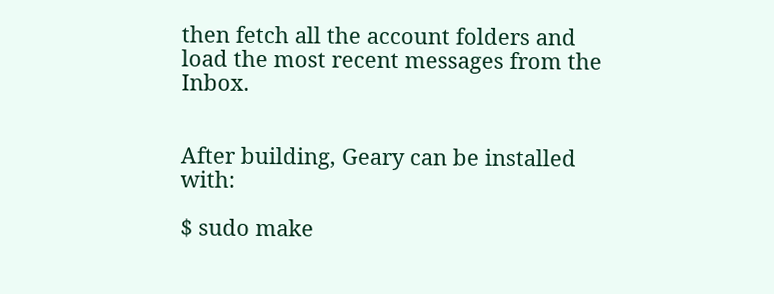then fetch all the account folders and load the most recent messages from the Inbox.


After building, Geary can be installed with:

$ sudo make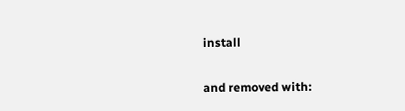install

and removed with: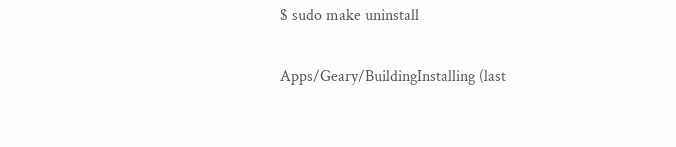$ sudo make uninstall

Apps/Geary/BuildingInstalling (last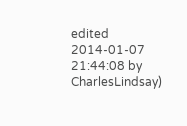edited 2014-01-07 21:44:08 by CharlesLindsay)